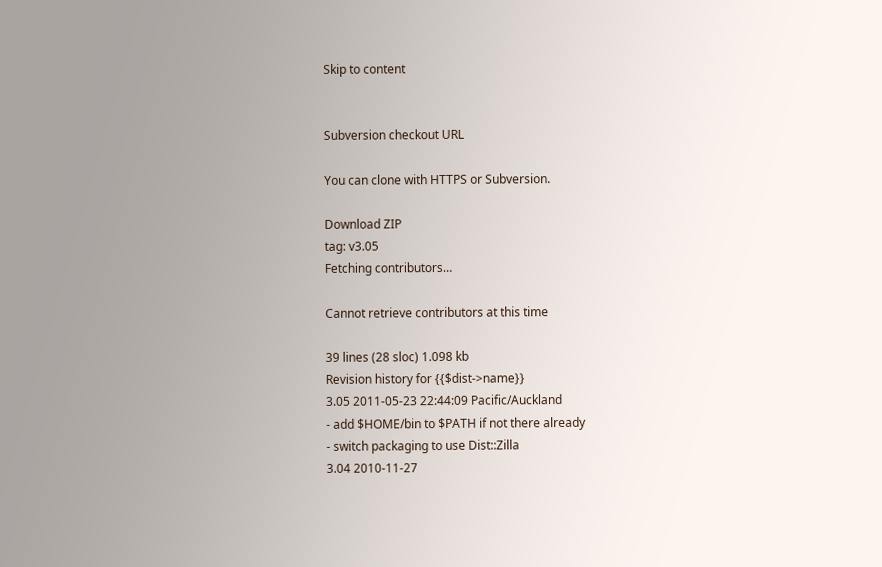Skip to content


Subversion checkout URL

You can clone with HTTPS or Subversion.

Download ZIP
tag: v3.05
Fetching contributors…

Cannot retrieve contributors at this time

39 lines (28 sloc) 1.098 kb
Revision history for {{$dist->name}}
3.05 2011-05-23 22:44:09 Pacific/Auckland
- add $HOME/bin to $PATH if not there already
- switch packaging to use Dist::Zilla
3.04 2010-11-27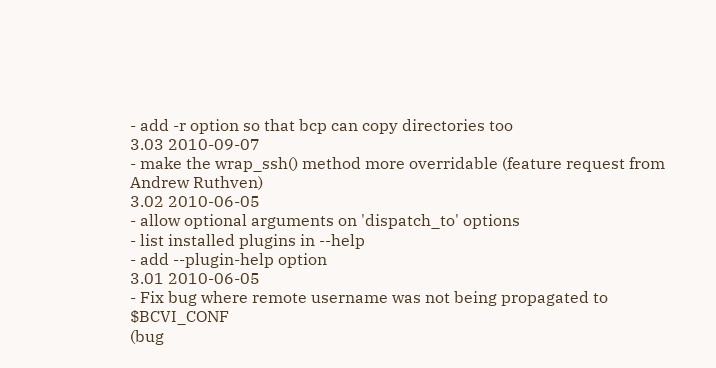- add -r option so that bcp can copy directories too
3.03 2010-09-07
- make the wrap_ssh() method more overridable (feature request from
Andrew Ruthven)
3.02 2010-06-05
- allow optional arguments on 'dispatch_to' options
- list installed plugins in --help
- add --plugin-help option
3.01 2010-06-05
- Fix bug where remote username was not being propagated to $BCVI_CONF
(bug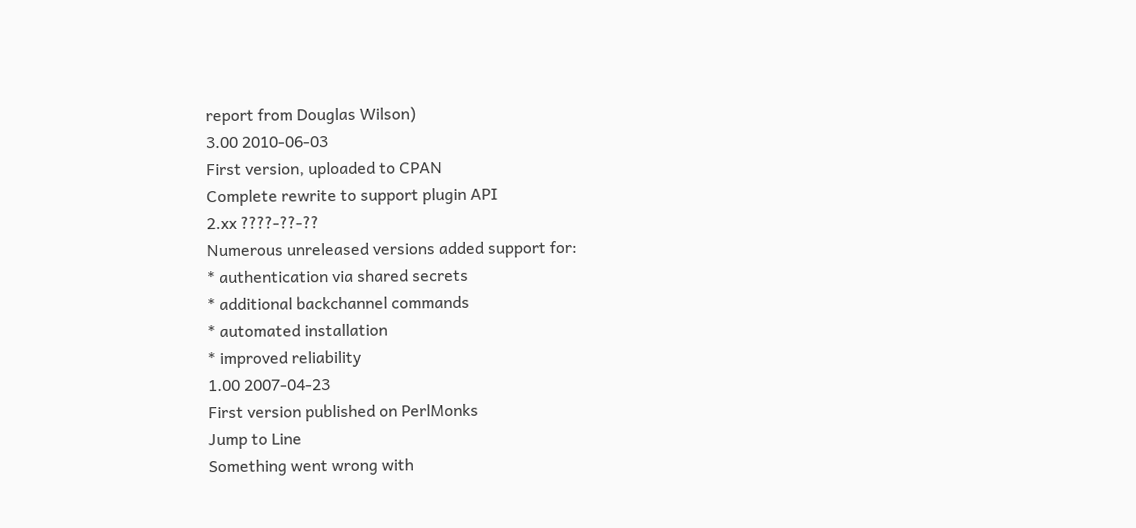report from Douglas Wilson)
3.00 2010-06-03
First version, uploaded to CPAN
Complete rewrite to support plugin API
2.xx ????-??-??
Numerous unreleased versions added support for:
* authentication via shared secrets
* additional backchannel commands
* automated installation
* improved reliability
1.00 2007-04-23
First version published on PerlMonks
Jump to Line
Something went wrong with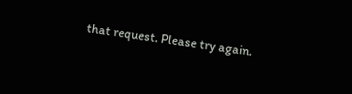that request. Please try again.